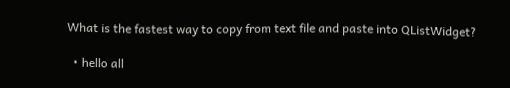What is the fastest way to copy from text file and paste into QListWidget?

  • hello all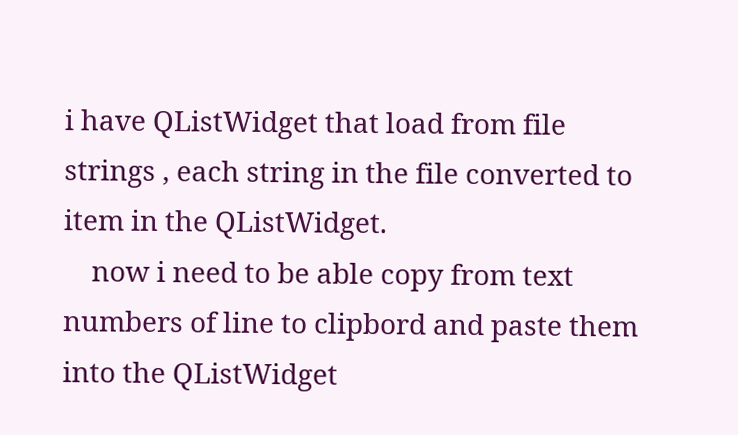i have QListWidget that load from file strings , each string in the file converted to item in the QListWidget.
    now i need to be able copy from text numbers of line to clipbord and paste them into the QListWidget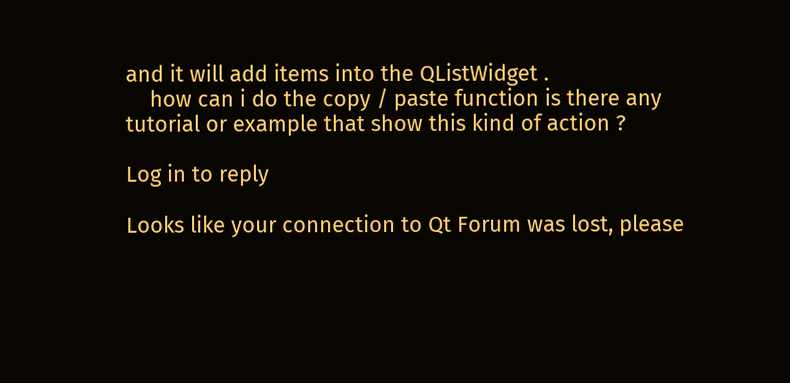and it will add items into the QListWidget .
    how can i do the copy / paste function is there any tutorial or example that show this kind of action ?

Log in to reply

Looks like your connection to Qt Forum was lost, please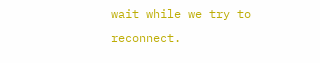wait while we try to reconnect.